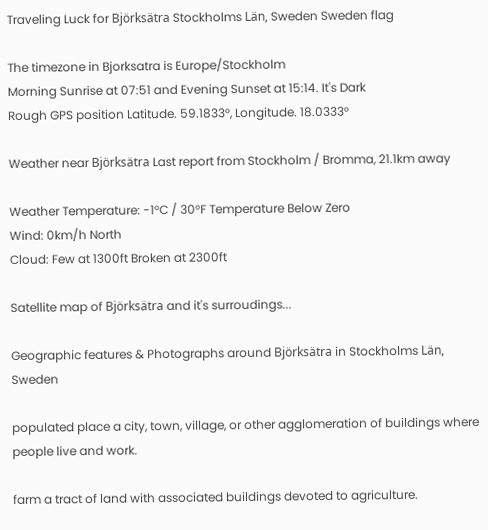Traveling Luck for Björksätra Stockholms Län, Sweden Sweden flag

The timezone in Bjorksatra is Europe/Stockholm
Morning Sunrise at 07:51 and Evening Sunset at 15:14. It's Dark
Rough GPS position Latitude. 59.1833°, Longitude. 18.0333°

Weather near Björksätra Last report from Stockholm / Bromma, 21.1km away

Weather Temperature: -1°C / 30°F Temperature Below Zero
Wind: 0km/h North
Cloud: Few at 1300ft Broken at 2300ft

Satellite map of Björksätra and it's surroudings...

Geographic features & Photographs around Björksätra in Stockholms Län, Sweden

populated place a city, town, village, or other agglomeration of buildings where people live and work.

farm a tract of land with associated buildings devoted to agriculture.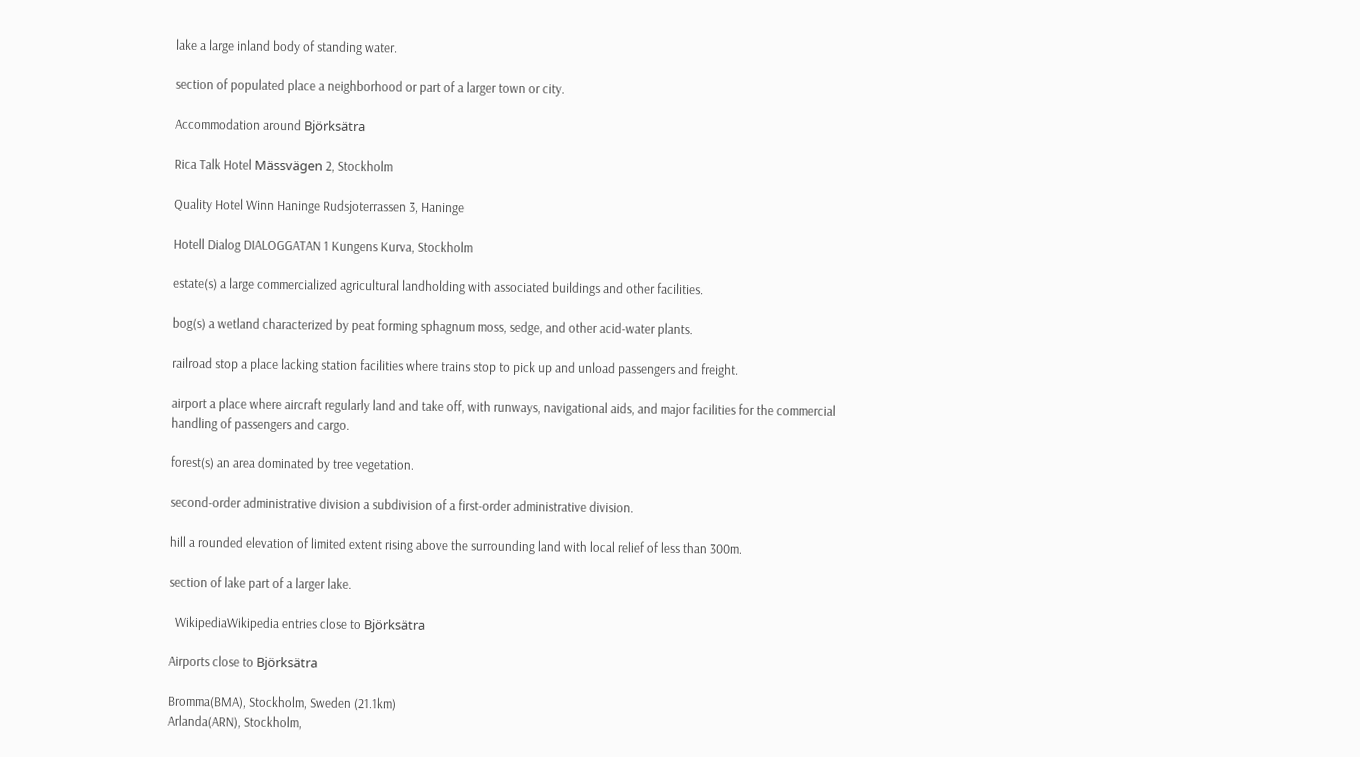lake a large inland body of standing water.

section of populated place a neighborhood or part of a larger town or city.

Accommodation around Björksätra

Rica Talk Hotel Mässvägen 2, Stockholm

Quality Hotel Winn Haninge Rudsjoterrassen 3, Haninge

Hotell Dialog DIALOGGATAN 1 Kungens Kurva, Stockholm

estate(s) a large commercialized agricultural landholding with associated buildings and other facilities.

bog(s) a wetland characterized by peat forming sphagnum moss, sedge, and other acid-water plants.

railroad stop a place lacking station facilities where trains stop to pick up and unload passengers and freight.

airport a place where aircraft regularly land and take off, with runways, navigational aids, and major facilities for the commercial handling of passengers and cargo.

forest(s) an area dominated by tree vegetation.

second-order administrative division a subdivision of a first-order administrative division.

hill a rounded elevation of limited extent rising above the surrounding land with local relief of less than 300m.

section of lake part of a larger lake.

  WikipediaWikipedia entries close to Björksätra

Airports close to Björksätra

Bromma(BMA), Stockholm, Sweden (21.1km)
Arlanda(ARN), Stockholm,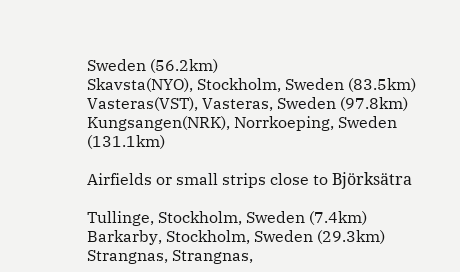Sweden (56.2km)
Skavsta(NYO), Stockholm, Sweden (83.5km)
Vasteras(VST), Vasteras, Sweden (97.8km)
Kungsangen(NRK), Norrkoeping, Sweden (131.1km)

Airfields or small strips close to Björksätra

Tullinge, Stockholm, Sweden (7.4km)
Barkarby, Stockholm, Sweden (29.3km)
Strangnas, Strangnas,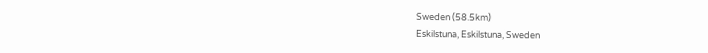Sweden (58.5km)
Eskilstuna, Eskilstuna, Sweden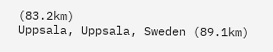(83.2km)
Uppsala, Uppsala, Sweden (89.1km)